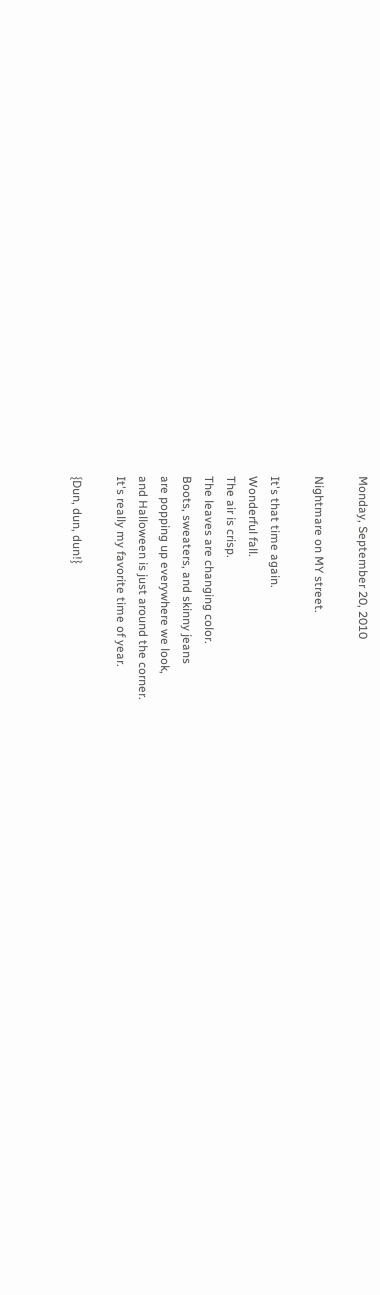Monday, September 20, 2010

Nightmare on MY street.

It's that time again.
Wonderful fall.
The air is crisp.
The leaves are changing color.
Boots, sweaters, and skinny jeans
are popping up everywhere we look,
and Halloween is just around the corner.
It's really my favorite time of year.

{Dun, dun, dun!}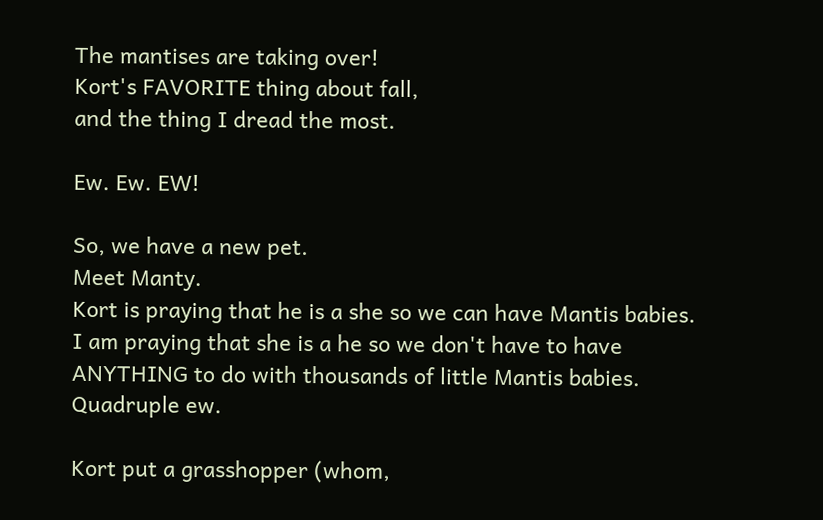The mantises are taking over!
Kort's FAVORITE thing about fall,
and the thing I dread the most.

Ew. Ew. EW!

So, we have a new pet.
Meet Manty.
Kort is praying that he is a she so we can have Mantis babies.
I am praying that she is a he so we don't have to have ANYTHING to do with thousands of little Mantis babies. Quadruple ew.

Kort put a grasshopper (whom,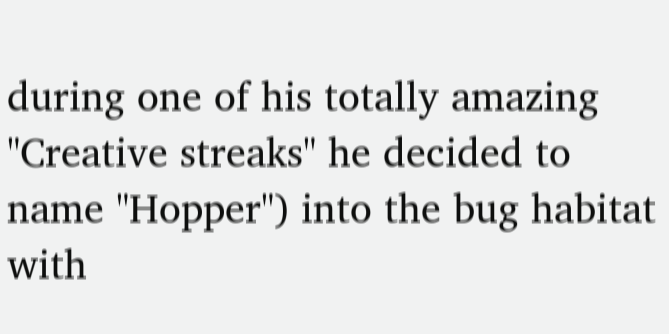during one of his totally amazing "Creative streaks" he decided to name "Hopper") into the bug habitat with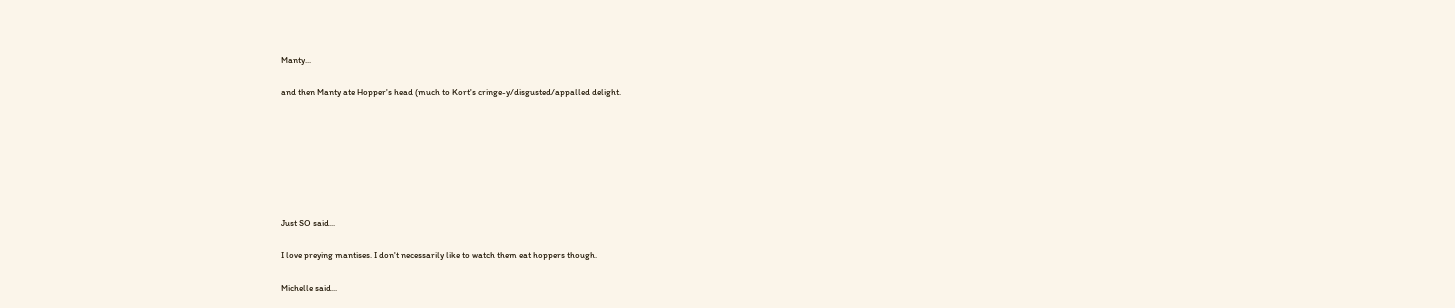Manty...

and then Manty ate Hopper's head (much to Kort's cringe-y/disgusted/appalled delight.







Just SO said...

I love preying mantises. I don't necessarily like to watch them eat hoppers though.

Michelle said...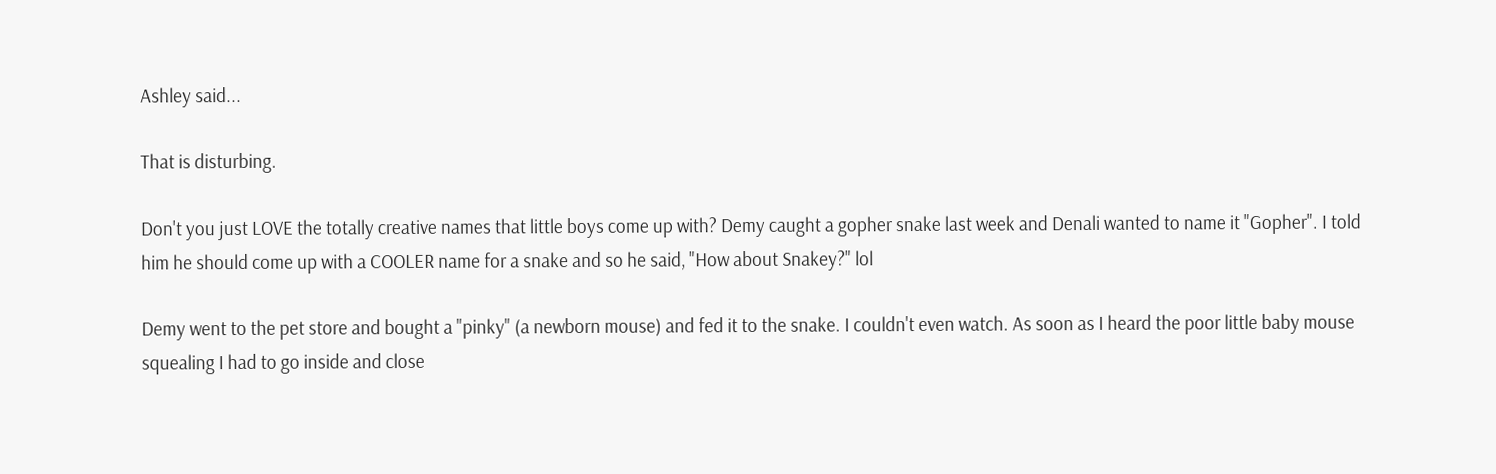Ashley said...

That is disturbing.

Don't you just LOVE the totally creative names that little boys come up with? Demy caught a gopher snake last week and Denali wanted to name it "Gopher". I told him he should come up with a COOLER name for a snake and so he said, "How about Snakey?" lol

Demy went to the pet store and bought a "pinky" (a newborn mouse) and fed it to the snake. I couldn't even watch. As soon as I heard the poor little baby mouse squealing I had to go inside and close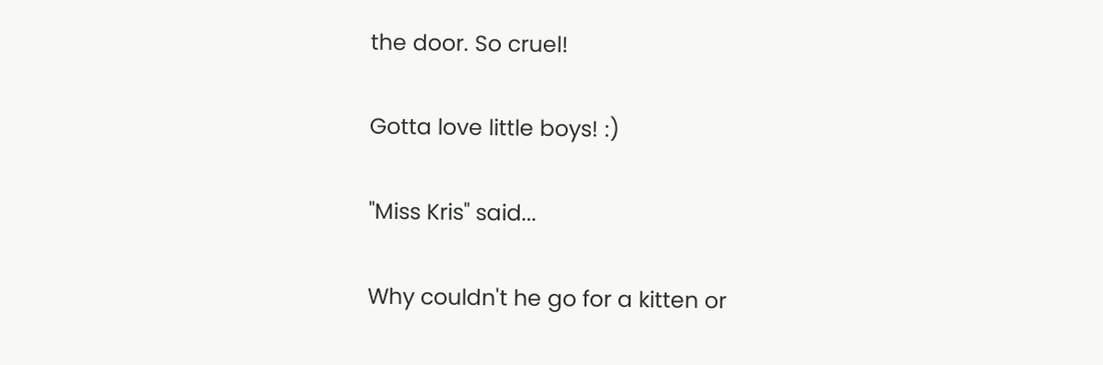the door. So cruel!

Gotta love little boys! :)

"Miss Kris" said...

Why couldn't he go for a kitten or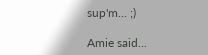sup'm... ;)

Amie said...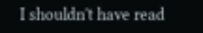I shouldn't have read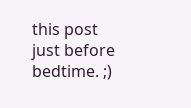this post just before bedtime. ;)